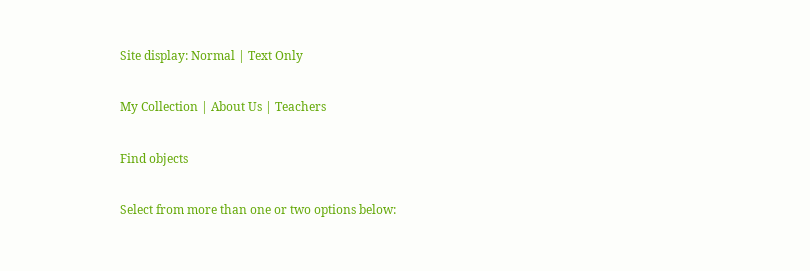Site display: Normal | Text Only

My Collection | About Us | Teachers

Find objects

Select from more than one or two options below: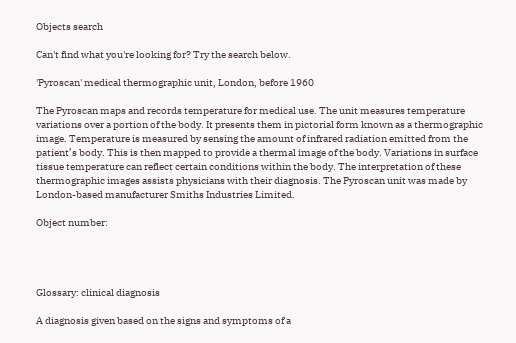Objects search

Can't find what you're looking for? Try the search below.

'Pyroscan' medical thermographic unit, London, before 1960

The Pyroscan maps and records temperature for medical use. The unit measures temperature variations over a portion of the body. It presents them in pictorial form known as a thermographic image. Temperature is measured by sensing the amount of infrared radiation emitted from the patient’s body. This is then mapped to provide a thermal image of the body. Variations in surface tissue temperature can reflect certain conditions within the body. The interpretation of these thermographic images assists physicians with their diagnosis. The Pyroscan unit was made by London-based manufacturer Smiths Industries Limited.

Object number:




Glossary: clinical diagnosis

A diagnosis given based on the signs and symptoms of a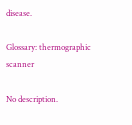disease.

Glossary: thermographic scanner

No description.